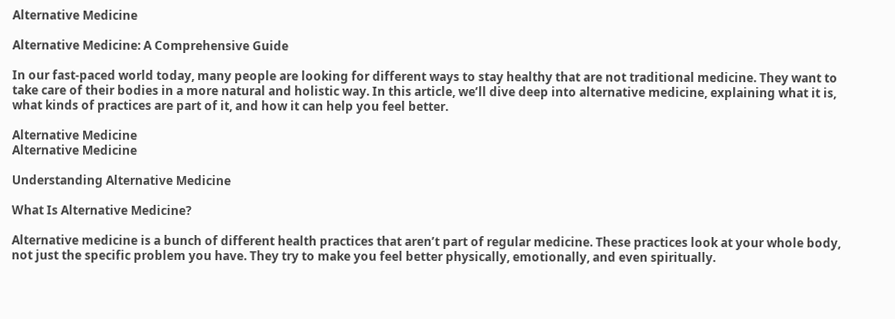Alternative Medicine

Alternative Medicine: A Comprehensive Guide

In our fast-paced world today, many people are looking for different ways to stay healthy that are not traditional medicine. They want to take care of their bodies in a more natural and holistic way. In this article, we’ll dive deep into alternative medicine, explaining what it is, what kinds of practices are part of it, and how it can help you feel better.

Alternative Medicine
Alternative Medicine

Understanding Alternative Medicine

What Is Alternative Medicine?

Alternative medicine is a bunch of different health practices that aren’t part of regular medicine. These practices look at your whole body, not just the specific problem you have. They try to make you feel better physically, emotionally, and even spiritually.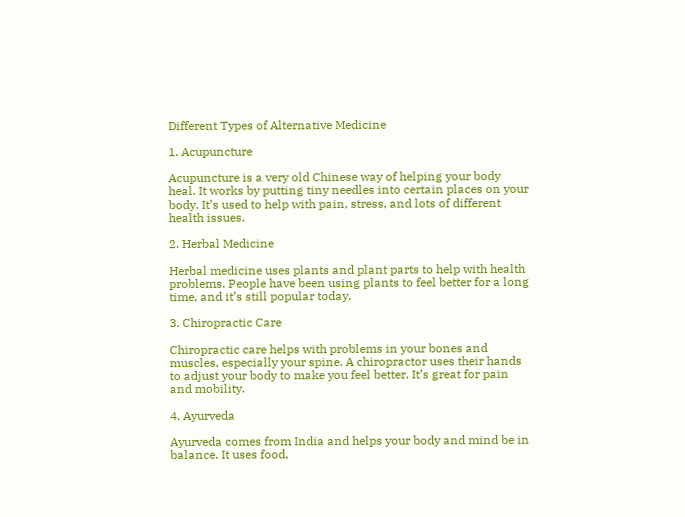Different Types of Alternative Medicine

1. Acupuncture

Acupuncture is a very old Chinese way of helping your body heal. It works by putting tiny needles into certain places on your body. It’s used to help with pain, stress, and lots of different health issues.

2. Herbal Medicine

Herbal medicine uses plants and plant parts to help with health problems. People have been using plants to feel better for a long time, and it’s still popular today.

3. Chiropractic Care

Chiropractic care helps with problems in your bones and muscles, especially your spine. A chiropractor uses their hands to adjust your body to make you feel better. It’s great for pain and mobility.

4. Ayurveda

Ayurveda comes from India and helps your body and mind be in balance. It uses food,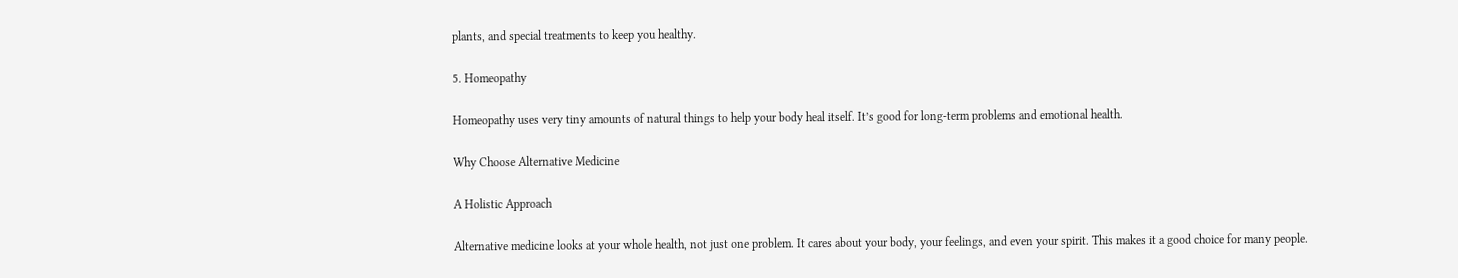plants, and special treatments to keep you healthy.

5. Homeopathy

Homeopathy uses very tiny amounts of natural things to help your body heal itself. It’s good for long-term problems and emotional health.

Why Choose Alternative Medicine

A Holistic Approach

Alternative medicine looks at your whole health, not just one problem. It cares about your body, your feelings, and even your spirit. This makes it a good choice for many people.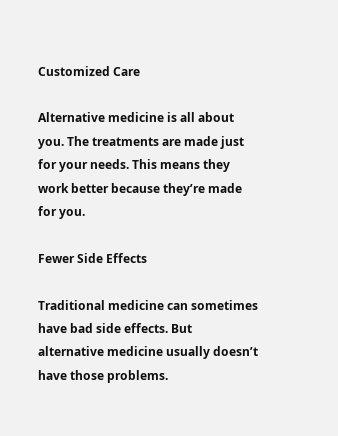Customized Care

Alternative medicine is all about you. The treatments are made just for your needs. This means they work better because they’re made for you.

Fewer Side Effects

Traditional medicine can sometimes have bad side effects. But alternative medicine usually doesn’t have those problems.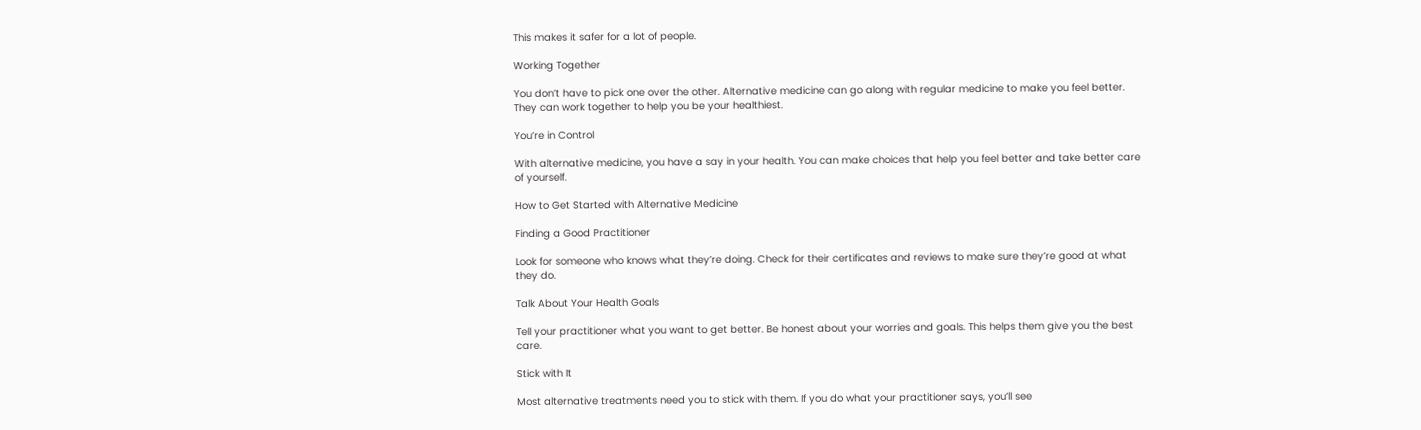This makes it safer for a lot of people.

Working Together

You don’t have to pick one over the other. Alternative medicine can go along with regular medicine to make you feel better. They can work together to help you be your healthiest.

You’re in Control

With alternative medicine, you have a say in your health. You can make choices that help you feel better and take better care of yourself.

How to Get Started with Alternative Medicine

Finding a Good Practitioner

Look for someone who knows what they’re doing. Check for their certificates and reviews to make sure they’re good at what they do.

Talk About Your Health Goals

Tell your practitioner what you want to get better. Be honest about your worries and goals. This helps them give you the best care.

Stick with It

Most alternative treatments need you to stick with them. If you do what your practitioner says, you’ll see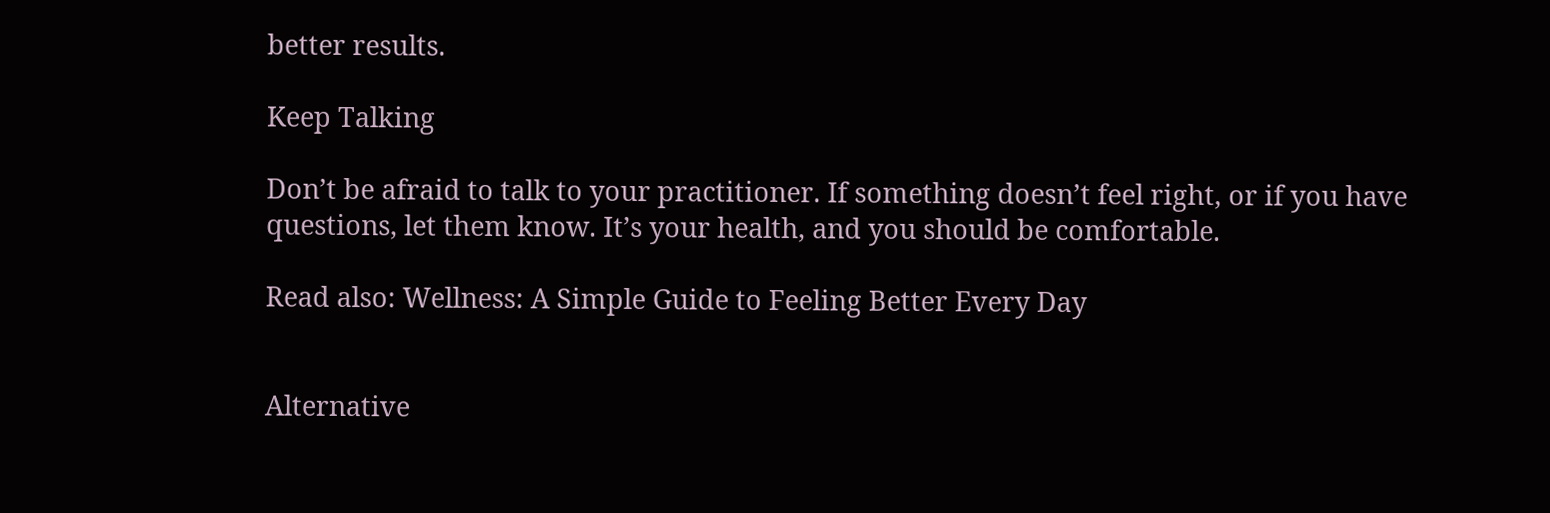better results.

Keep Talking

Don’t be afraid to talk to your practitioner. If something doesn’t feel right, or if you have questions, let them know. It’s your health, and you should be comfortable.

Read also: Wellness: A Simple Guide to Feeling Better Every Day


Alternative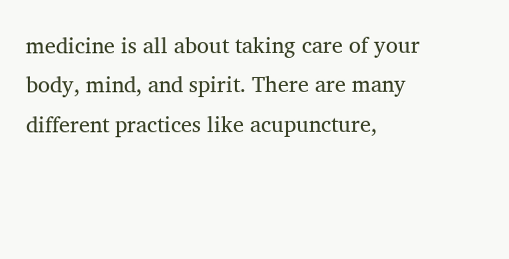medicine is all about taking care of your body, mind, and spirit. There are many different practices like acupuncture,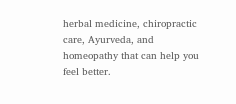herbal medicine, chiropractic care, Ayurveda, and homeopathy that can help you feel better.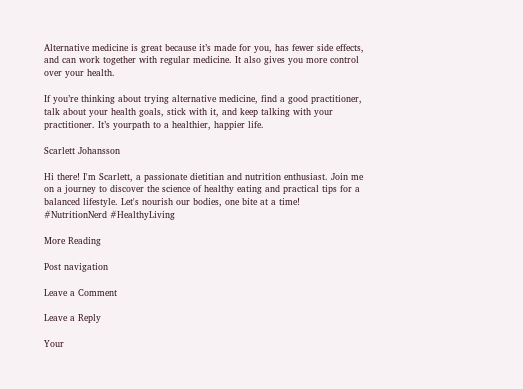Alternative medicine is great because it’s made for you, has fewer side effects, and can work together with regular medicine. It also gives you more control over your health.

If you’re thinking about trying alternative medicine, find a good practitioner, talk about your health goals, stick with it, and keep talking with your practitioner. It’s yourpath to a healthier, happier life.

Scarlett Johansson

Hi there! I'm Scarlett, a passionate dietitian and nutrition enthusiast. Join me on a journey to discover the science of healthy eating and practical tips for a balanced lifestyle. Let's nourish our bodies, one bite at a time!  #NutritionNerd #HealthyLiving

More Reading

Post navigation

Leave a Comment

Leave a Reply

Your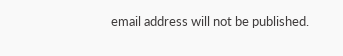email address will not be published.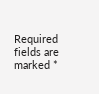Required fields are marked *